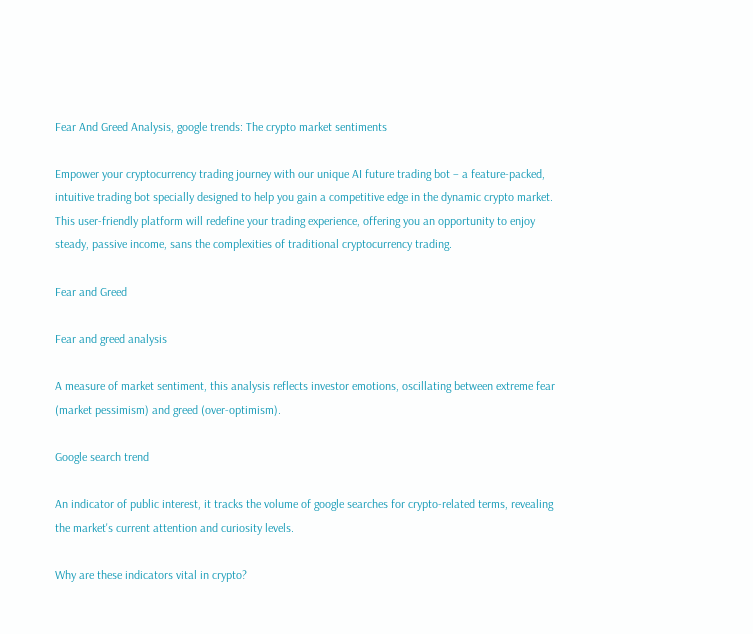Fear And Greed Analysis, google trends: The crypto market sentiments

Empower your cryptocurrency trading journey with our unique AI future trading bot – a feature-packed, intuitive trading bot specially designed to help you gain a competitive edge in the dynamic crypto market. This user-friendly platform will redefine your trading experience, offering you an opportunity to enjoy steady, passive income, sans the complexities of traditional cryptocurrency trading.

Fear and Greed

Fear and greed analysis

A measure of market sentiment, this analysis reflects investor emotions, oscillating between extreme fear (market pessimism) and greed (over-optimism).

Google search trend

An indicator of public interest, it tracks the volume of google searches for crypto-related terms, revealing the market's current attention and curiosity levels.

Why are these indicators vital in crypto?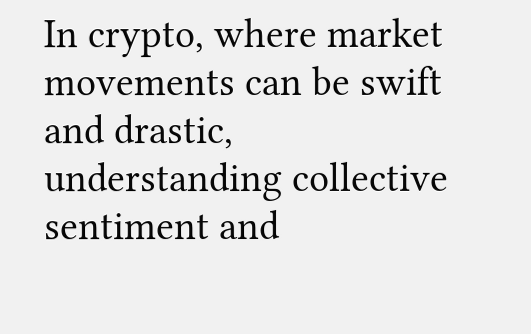In crypto, where market movements can be swift and drastic, understanding collective sentiment and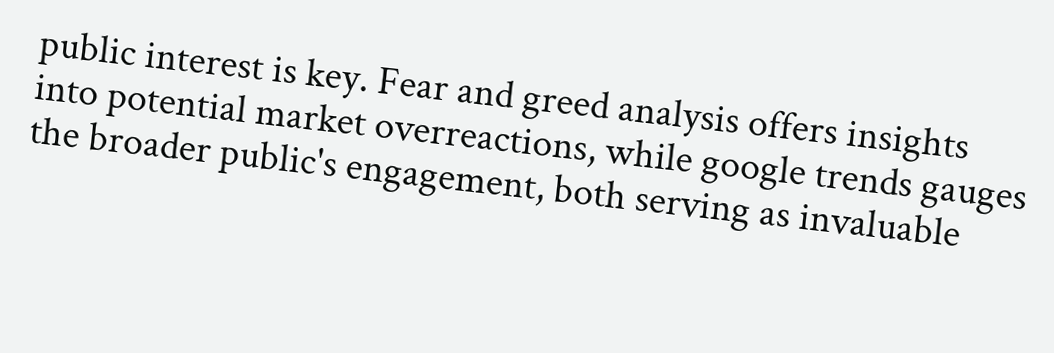public interest is key. Fear and greed analysis offers insights into potential market overreactions, while google trends gauges the broader public's engagement, both serving as invaluable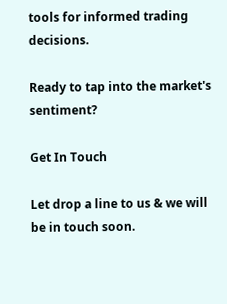tools for informed trading decisions.

Ready to tap into the market's sentiment?

Get In Touch

Let drop a line to us & we will be in touch soon.